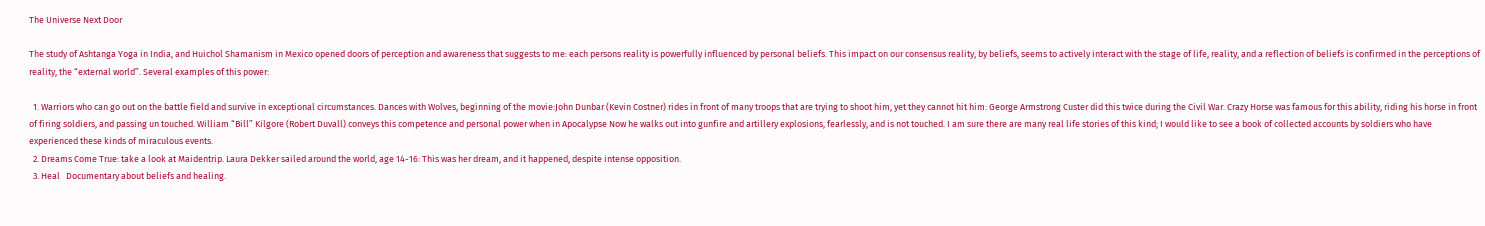The Universe Next Door

The study of Ashtanga Yoga in India, and Huichol Shamanism in Mexico opened doors of perception and awareness that suggests to me: each persons reality is powerfully influenced by personal beliefs. This impact on our consensus reality, by beliefs, seems to actively interact with the stage of life, reality, and a reflection of beliefs is confirmed in the perceptions of reality, the “external world”. Several examples of this power:

  1. Warriors who can go out on the battle field and survive in exceptional circumstances. Dances with Wolves, beginning of the movie:John Dunbar (Kevin Costner) rides in front of many troops that are trying to shoot him, yet they cannot hit him: George Armstrong Custer did this twice during the Civil War. Crazy Horse was famous for this ability, riding his horse in front of firing soldiers, and passing un touched. William “Bill” Kilgore (Robert Duvall) conveys this competence and personal power when in Apocalypse Now he walks out into gunfire and artillery explosions, fearlessly, and is not touched. I am sure there are many real life stories of this kind; I would like to see a book of collected accounts by soldiers who have experienced these kinds of miraculous events.
  2. Dreams Come True: take a look at Maidentrip. Laura Dekker sailed around the world, age 14-16: This was her dream, and it happened, despite intense opposition.
  3. Heal   Documentary about beliefs and healing.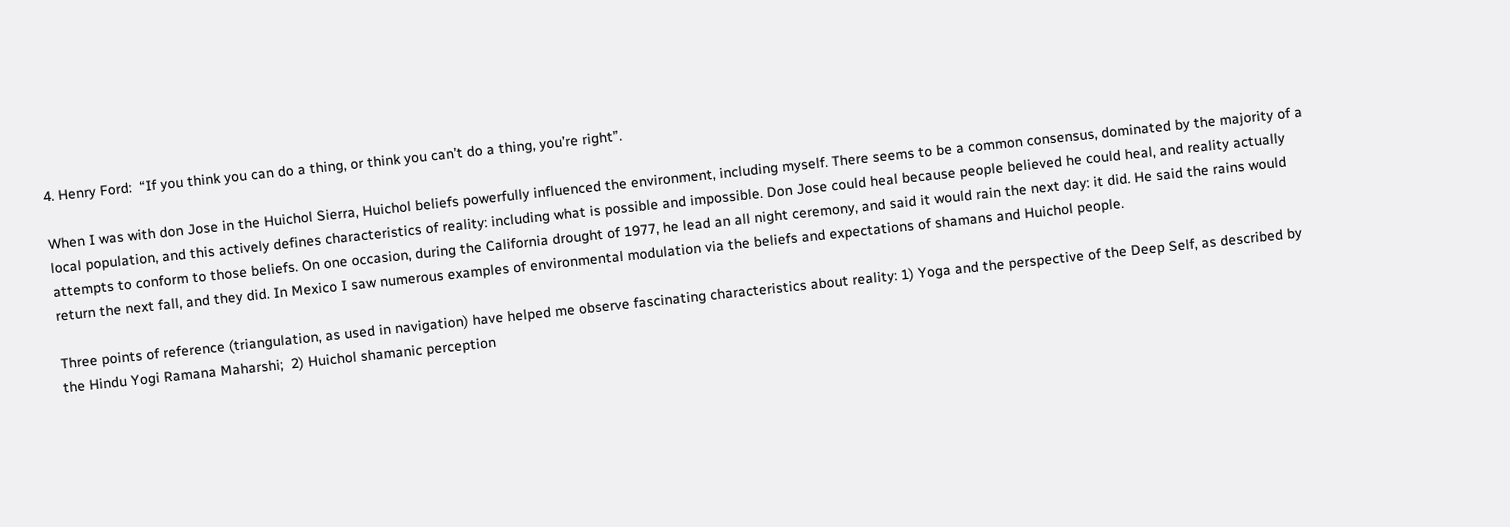4. Henry Ford:  “If you think you can do a thing, or think you can’t do a thing, you’re right”.

When I was with don Jose in the Huichol Sierra, Huichol beliefs powerfully influenced the environment, including myself. There seems to be a common consensus, dominated by the majority of a local population, and this actively defines characteristics of reality: including what is possible and impossible. Don Jose could heal because people believed he could heal, and reality actually attempts to conform to those beliefs. On one occasion, during the California drought of 1977, he lead an all night ceremony, and said it would rain the next day: it did. He said the rains would return the next fall, and they did. In Mexico I saw numerous examples of environmental modulation via the beliefs and expectations of shamans and Huichol people.

Three points of reference (triangulation, as used in navigation) have helped me observe fascinating characteristics about reality: 1) Yoga and the perspective of the Deep Self, as described by the Hindu Yogi Ramana Maharshi;  2) Huichol shamanic perception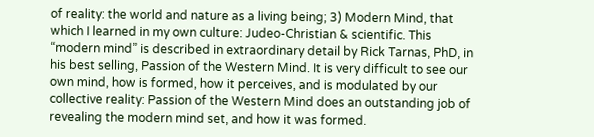of reality: the world and nature as a living being; 3) Modern Mind, that which I learned in my own culture: Judeo-Christian & scientific. This “modern mind” is described in extraordinary detail by Rick Tarnas, PhD, in his best selling, Passion of the Western Mind. It is very difficult to see our own mind, how is formed, how it perceives, and is modulated by our collective reality: Passion of the Western Mind does an outstanding job of revealing the modern mind set, and how it was formed.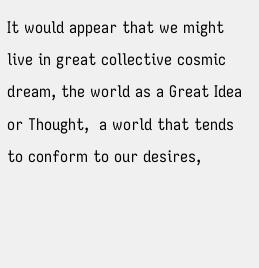It would appear that we might live in great collective cosmic dream, the world as a Great Idea or Thought,  a world that tends to conform to our desires,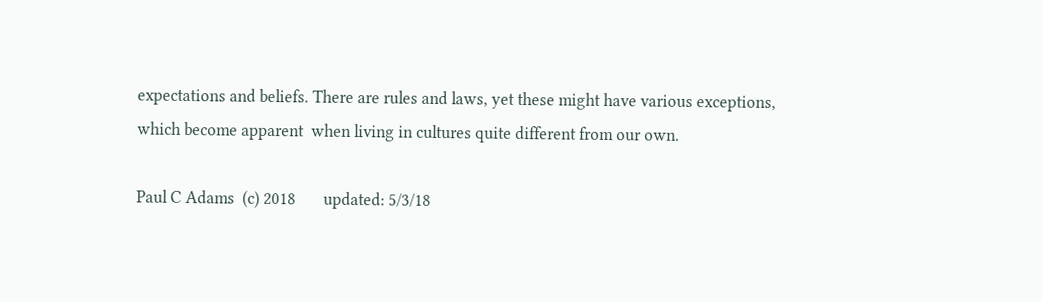expectations and beliefs. There are rules and laws, yet these might have various exceptions, which become apparent  when living in cultures quite different from our own.

Paul C Adams  (c) 2018       updated: 5/3/18